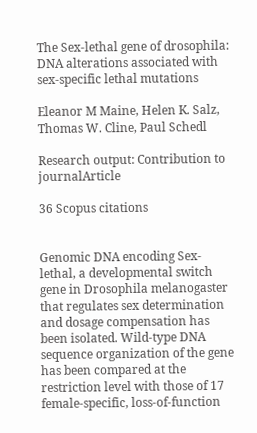The Sex-lethal gene of drosophila: DNA alterations associated with sex-specific lethal mutations

Eleanor M Maine, Helen K. Salz, Thomas W. Cline, Paul Schedl

Research output: Contribution to journalArticle

36 Scopus citations


Genomic DNA encoding Sex-lethal, a developmental switch gene in Drosophila melanogaster that regulates sex determination and dosage compensation has been isolated. Wild-type DNA sequence organization of the gene has been compared at the restriction level with those of 17 female-specific, loss-of-function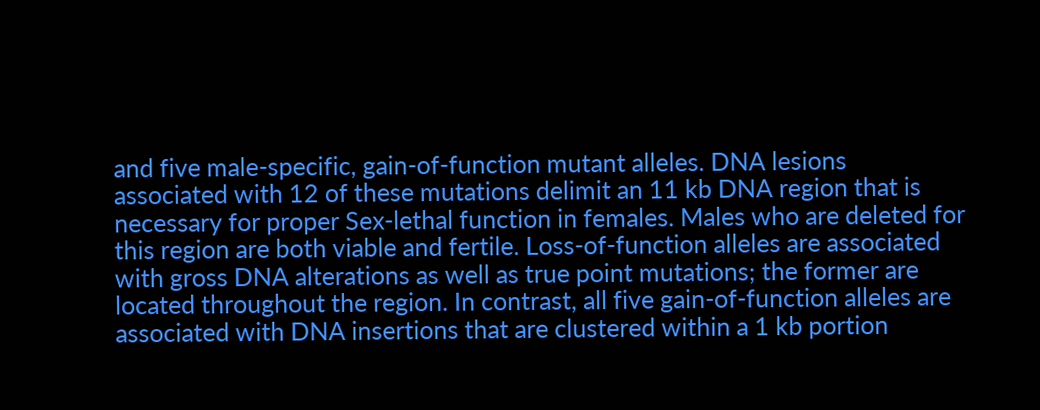and five male-specific, gain-of-function mutant alleles. DNA lesions associated with 12 of these mutations delimit an 11 kb DNA region that is necessary for proper Sex-lethal function in females. Males who are deleted for this region are both viable and fertile. Loss-of-function alleles are associated with gross DNA alterations as well as true point mutations; the former are located throughout the region. In contrast, all five gain-of-function alleles are associated with DNA insertions that are clustered within a 1 kb portion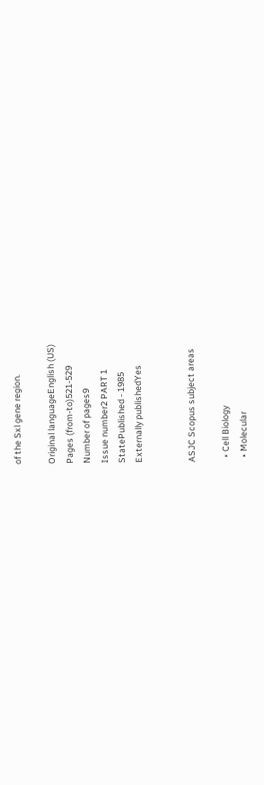of the Sxl gene region.

Original languageEnglish (US)
Pages (from-to)521-529
Number of pages9
Issue number2 PART 1
StatePublished - 1985
Externally publishedYes


ASJC Scopus subject areas

  • Cell Biology
  • Molecular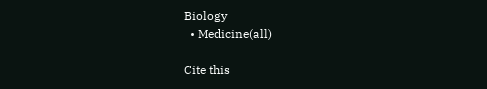Biology
  • Medicine(all)

Cite this